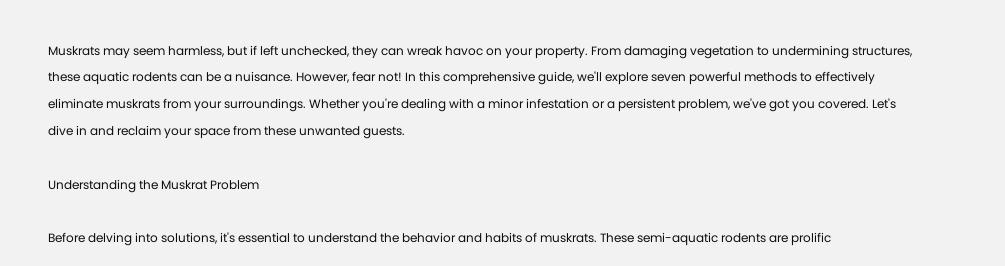Muskrats may seem harmless, but if left unchecked, they can wreak havoc on your property. From damaging vegetation to undermining structures, these aquatic rodents can be a nuisance. However, fear not! In this comprehensive guide, we'll explore seven powerful methods to effectively eliminate muskrats from your surroundings. Whether you're dealing with a minor infestation or a persistent problem, we've got you covered. Let's dive in and reclaim your space from these unwanted guests.

Understanding the Muskrat Problem

Before delving into solutions, it's essential to understand the behavior and habits of muskrats. These semi-aquatic rodents are prolific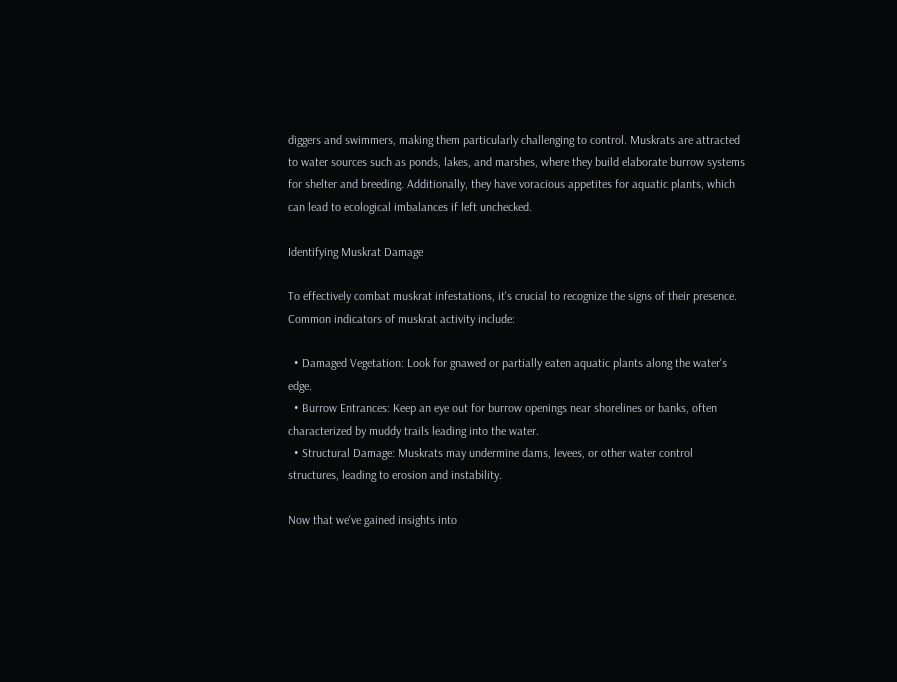diggers and swimmers, making them particularly challenging to control. Muskrats are attracted to water sources such as ponds, lakes, and marshes, where they build elaborate burrow systems for shelter and breeding. Additionally, they have voracious appetites for aquatic plants, which can lead to ecological imbalances if left unchecked.

Identifying Muskrat Damage

To effectively combat muskrat infestations, it's crucial to recognize the signs of their presence. Common indicators of muskrat activity include:

  • Damaged Vegetation: Look for gnawed or partially eaten aquatic plants along the water's edge.
  • Burrow Entrances: Keep an eye out for burrow openings near shorelines or banks, often characterized by muddy trails leading into the water.
  • Structural Damage: Muskrats may undermine dams, levees, or other water control structures, leading to erosion and instability.

Now that we've gained insights into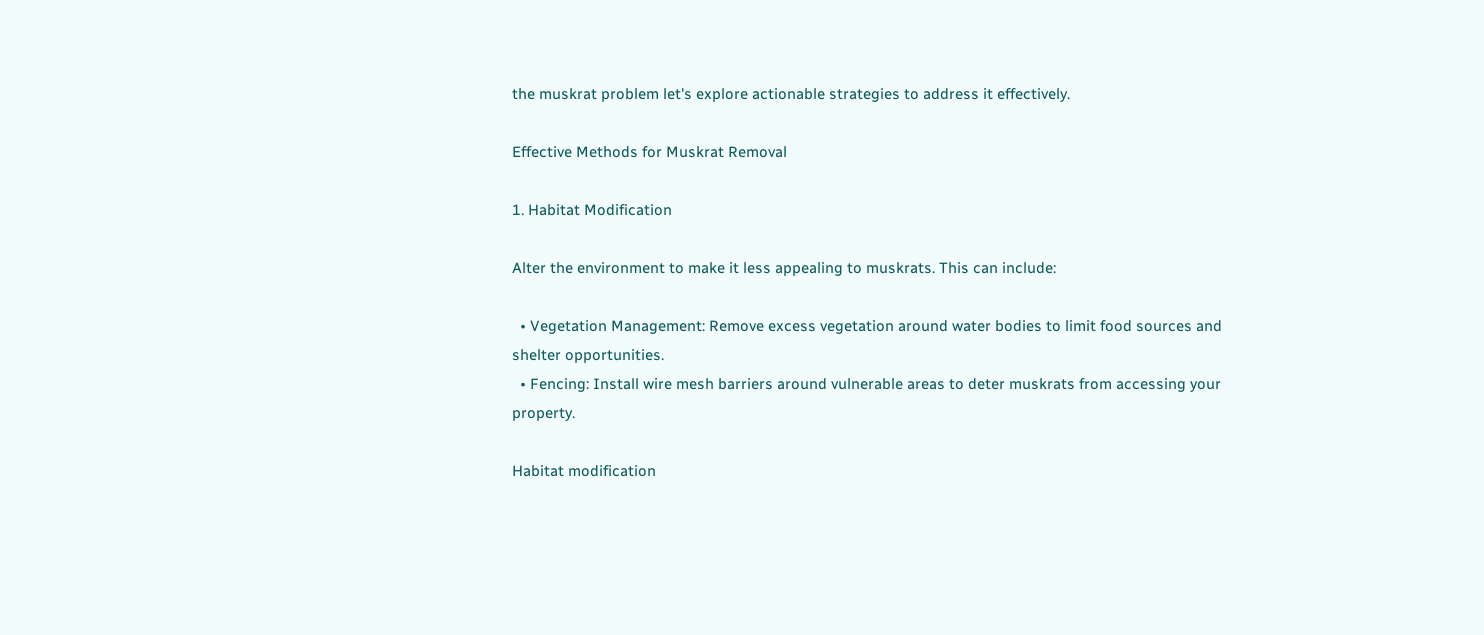the muskrat problem let's explore actionable strategies to address it effectively.

Effective Methods for Muskrat Removal

1. Habitat Modification

Alter the environment to make it less appealing to muskrats. This can include:

  • Vegetation Management: Remove excess vegetation around water bodies to limit food sources and shelter opportunities.
  • Fencing: Install wire mesh barriers around vulnerable areas to deter muskrats from accessing your property.

Habitat modification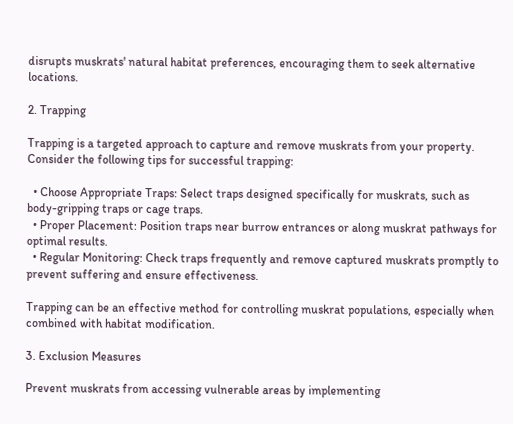disrupts muskrats' natural habitat preferences, encouraging them to seek alternative locations.

2. Trapping

Trapping is a targeted approach to capture and remove muskrats from your property. Consider the following tips for successful trapping:

  • Choose Appropriate Traps: Select traps designed specifically for muskrats, such as body-gripping traps or cage traps.
  • Proper Placement: Position traps near burrow entrances or along muskrat pathways for optimal results.
  • Regular Monitoring: Check traps frequently and remove captured muskrats promptly to prevent suffering and ensure effectiveness.

Trapping can be an effective method for controlling muskrat populations, especially when combined with habitat modification.

3. Exclusion Measures

Prevent muskrats from accessing vulnerable areas by implementing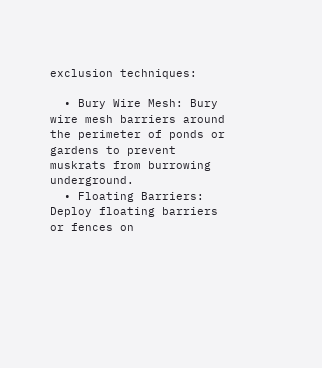exclusion techniques:

  • Bury Wire Mesh: Bury wire mesh barriers around the perimeter of ponds or gardens to prevent muskrats from burrowing underground.
  • Floating Barriers: Deploy floating barriers or fences on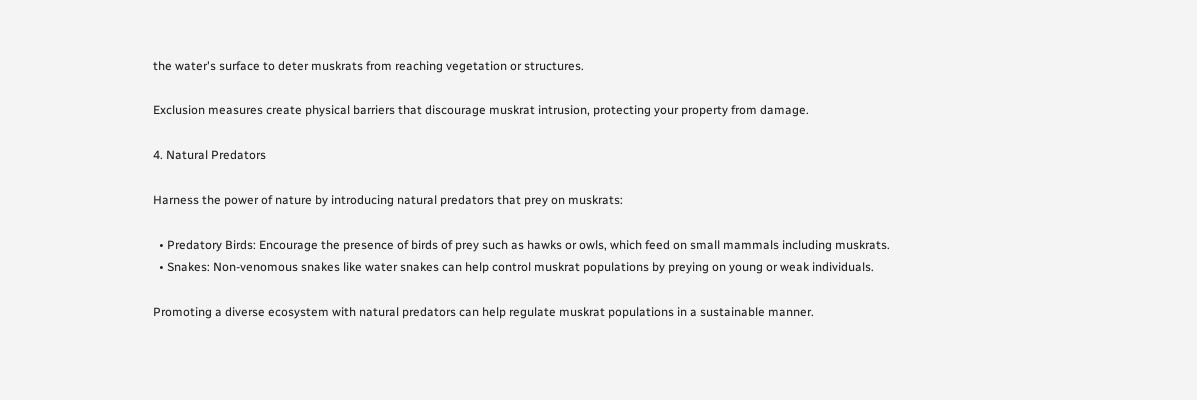the water's surface to deter muskrats from reaching vegetation or structures.

Exclusion measures create physical barriers that discourage muskrat intrusion, protecting your property from damage.

4. Natural Predators

Harness the power of nature by introducing natural predators that prey on muskrats:

  • Predatory Birds: Encourage the presence of birds of prey such as hawks or owls, which feed on small mammals including muskrats.
  • Snakes: Non-venomous snakes like water snakes can help control muskrat populations by preying on young or weak individuals.

Promoting a diverse ecosystem with natural predators can help regulate muskrat populations in a sustainable manner.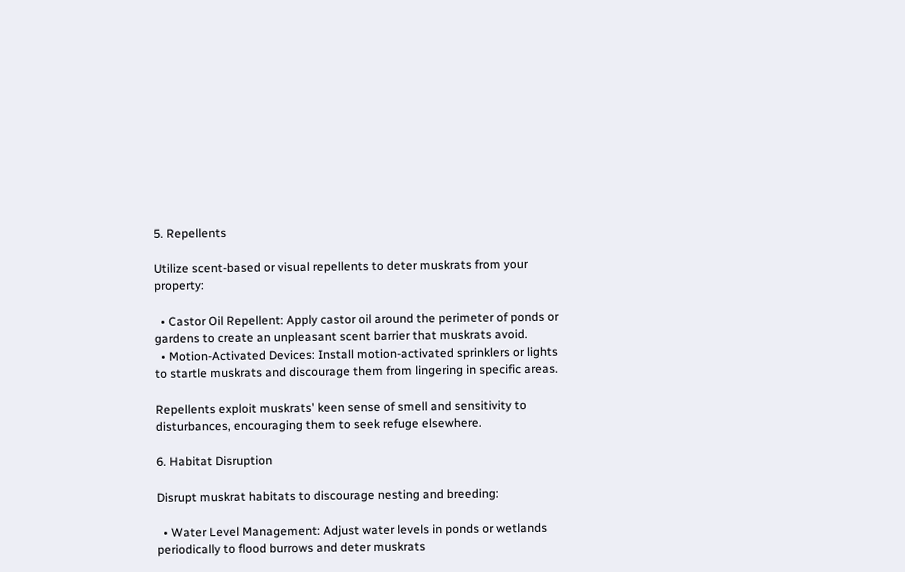5. Repellents

Utilize scent-based or visual repellents to deter muskrats from your property:

  • Castor Oil Repellent: Apply castor oil around the perimeter of ponds or gardens to create an unpleasant scent barrier that muskrats avoid.
  • Motion-Activated Devices: Install motion-activated sprinklers or lights to startle muskrats and discourage them from lingering in specific areas.

Repellents exploit muskrats' keen sense of smell and sensitivity to disturbances, encouraging them to seek refuge elsewhere.

6. Habitat Disruption

Disrupt muskrat habitats to discourage nesting and breeding:

  • Water Level Management: Adjust water levels in ponds or wetlands periodically to flood burrows and deter muskrats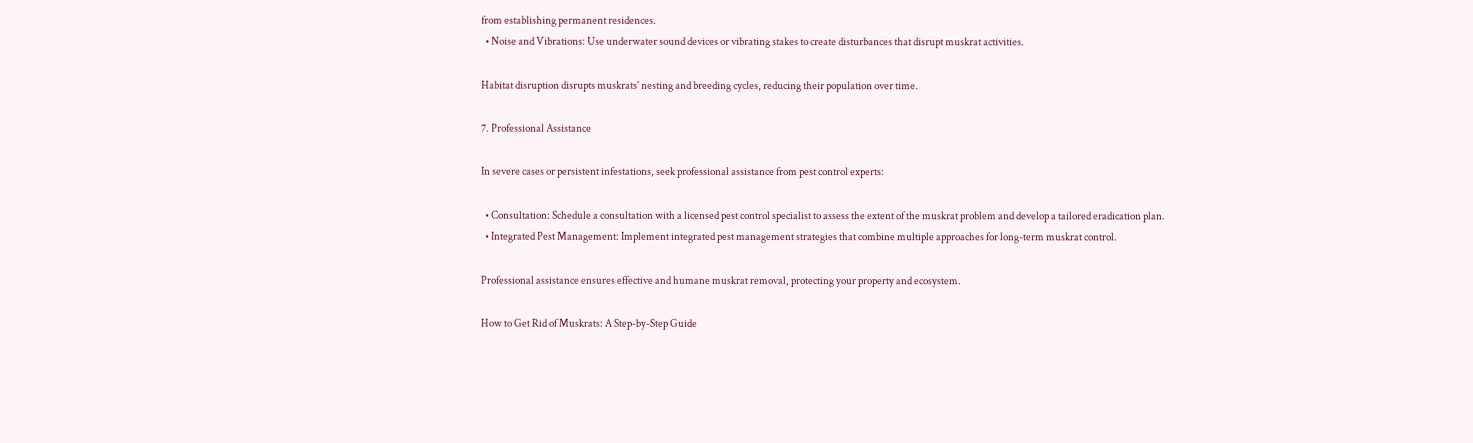from establishing permanent residences.
  • Noise and Vibrations: Use underwater sound devices or vibrating stakes to create disturbances that disrupt muskrat activities.

Habitat disruption disrupts muskrats' nesting and breeding cycles, reducing their population over time.

7. Professional Assistance

In severe cases or persistent infestations, seek professional assistance from pest control experts:

  • Consultation: Schedule a consultation with a licensed pest control specialist to assess the extent of the muskrat problem and develop a tailored eradication plan.
  • Integrated Pest Management: Implement integrated pest management strategies that combine multiple approaches for long-term muskrat control.

Professional assistance ensures effective and humane muskrat removal, protecting your property and ecosystem.

How to Get Rid of Muskrats: A Step-by-Step Guide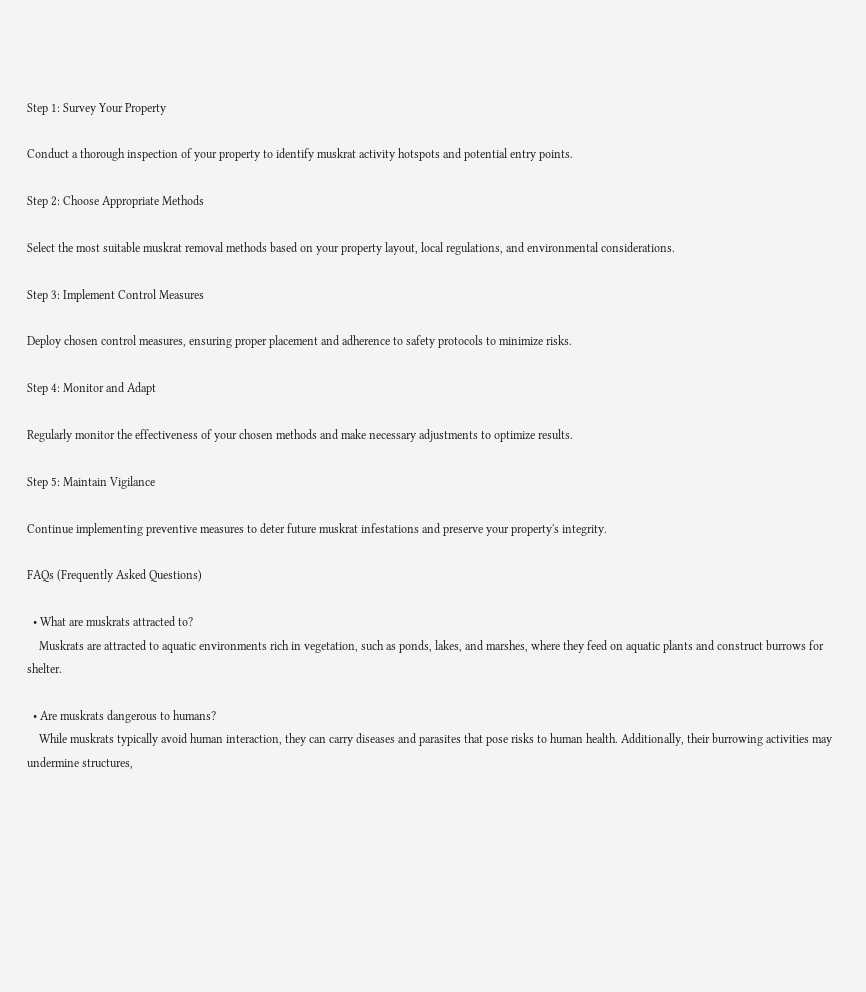Step 1: Survey Your Property

Conduct a thorough inspection of your property to identify muskrat activity hotspots and potential entry points.

Step 2: Choose Appropriate Methods

Select the most suitable muskrat removal methods based on your property layout, local regulations, and environmental considerations.

Step 3: Implement Control Measures

Deploy chosen control measures, ensuring proper placement and adherence to safety protocols to minimize risks.

Step 4: Monitor and Adapt

Regularly monitor the effectiveness of your chosen methods and make necessary adjustments to optimize results.

Step 5: Maintain Vigilance

Continue implementing preventive measures to deter future muskrat infestations and preserve your property's integrity.

FAQs (Frequently Asked Questions)

  • What are muskrats attracted to?
    Muskrats are attracted to aquatic environments rich in vegetation, such as ponds, lakes, and marshes, where they feed on aquatic plants and construct burrows for shelter.

  • Are muskrats dangerous to humans?
    While muskrats typically avoid human interaction, they can carry diseases and parasites that pose risks to human health. Additionally, their burrowing activities may undermine structures,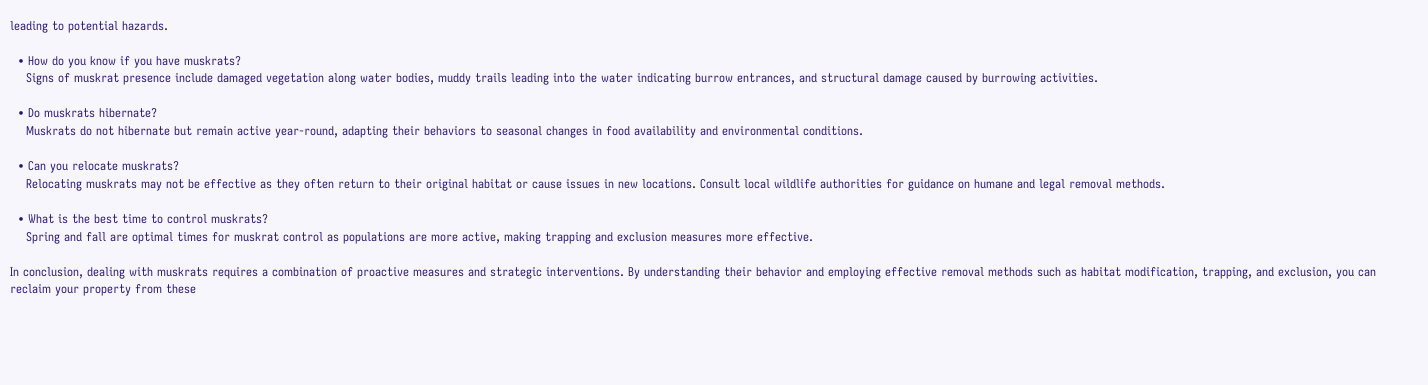leading to potential hazards.

  • How do you know if you have muskrats?
    Signs of muskrat presence include damaged vegetation along water bodies, muddy trails leading into the water indicating burrow entrances, and structural damage caused by burrowing activities.

  • Do muskrats hibernate?
    Muskrats do not hibernate but remain active year-round, adapting their behaviors to seasonal changes in food availability and environmental conditions.

  • Can you relocate muskrats?
    Relocating muskrats may not be effective as they often return to their original habitat or cause issues in new locations. Consult local wildlife authorities for guidance on humane and legal removal methods.

  • What is the best time to control muskrats?
    Spring and fall are optimal times for muskrat control as populations are more active, making trapping and exclusion measures more effective.

In conclusion, dealing with muskrats requires a combination of proactive measures and strategic interventions. By understanding their behavior and employing effective removal methods such as habitat modification, trapping, and exclusion, you can reclaim your property from these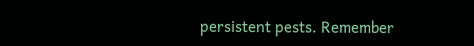persistent pests. Remember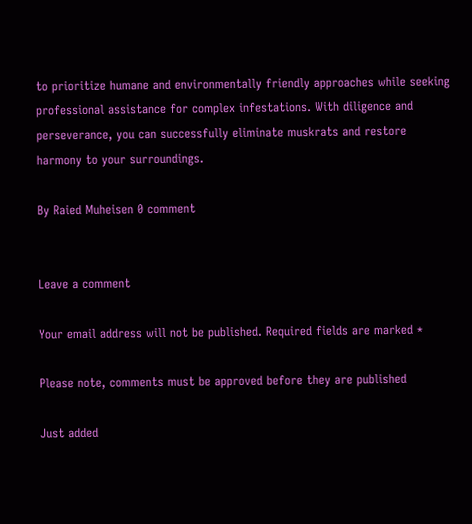to prioritize humane and environmentally friendly approaches while seeking professional assistance for complex infestations. With diligence and perseverance, you can successfully eliminate muskrats and restore harmony to your surroundings.

By Raied Muheisen 0 comment


Leave a comment

Your email address will not be published. Required fields are marked *

Please note, comments must be approved before they are published

Just added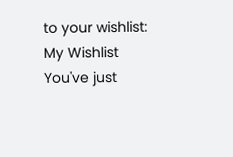to your wishlist:
My Wishlist
You've just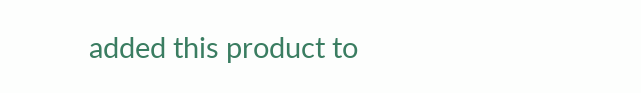added this product to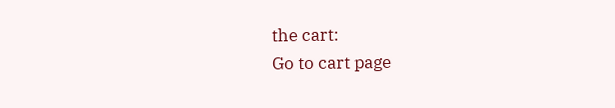the cart:
Go to cart page